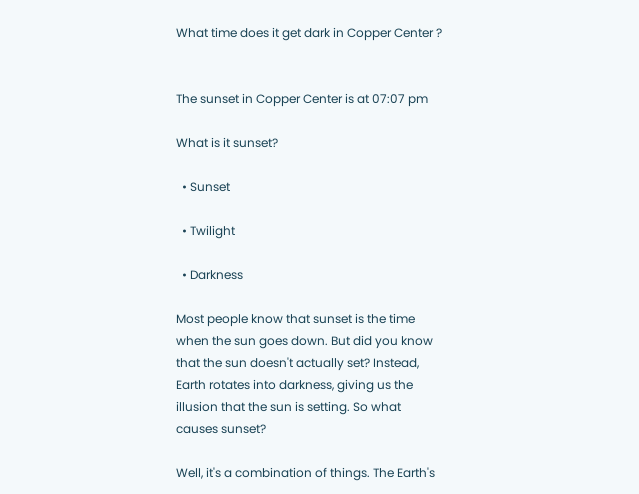What time does it get dark in Copper Center ?


The sunset in Copper Center is at 07:07 pm

What is it sunset?

  • Sunset

  • Twilight

  • Darkness

Most people know that sunset is the time when the sun goes down. But did you know that the sun doesn't actually set? Instead, Earth rotates into darkness, giving us the illusion that the sun is setting. So what causes sunset?

Well, it's a combination of things. The Earth's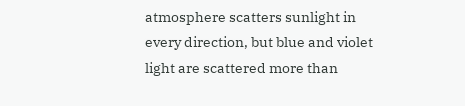atmosphere scatters sunlight in every direction, but blue and violet light are scattered more than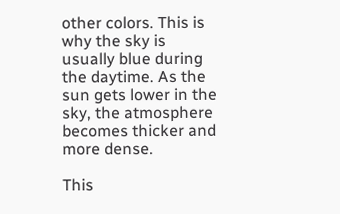other colors. This is why the sky is usually blue during the daytime. As the sun gets lower in the sky, the atmosphere becomes thicker and more dense.

This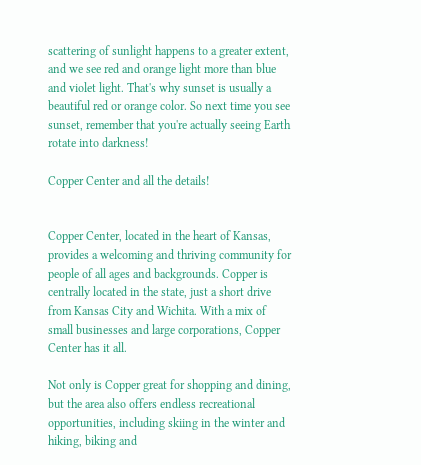scattering of sunlight happens to a greater extent, and we see red and orange light more than blue and violet light. That's why sunset is usually a beautiful red or orange color. So next time you see sunset, remember that you're actually seeing Earth rotate into darkness!

Copper Center and all the details!


Copper Center, located in the heart of Kansas, provides a welcoming and thriving community for people of all ages and backgrounds. Copper is centrally located in the state, just a short drive from Kansas City and Wichita. With a mix of small businesses and large corporations, Copper Center has it all.

Not only is Copper great for shopping and dining, but the area also offers endless recreational opportunities, including skiing in the winter and hiking, biking and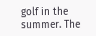golf in the summer. The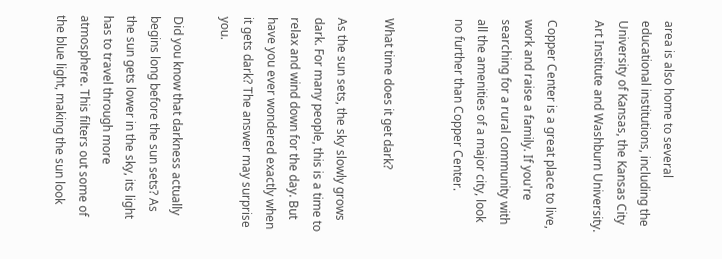area is also home to several educational institutions, including the University of Kansas, the Kansas City Art Institute and Washburn University.

Copper Center is a great place to live, work and raise a family. If you're searching for a rural community with all the amenities of a major city, look no further than Copper Center.


What time does it get dark?

As the sun sets, the sky slowly grows dark. For many people, this is a time to relax and wind down for the day. But have you ever wondered exactly when it gets dark? The answer may surprise you.

Did you know that darkness actually begins long before the sun sets? As the sun gets lower in the sky, its light has to travel through more atmosphere. This filters out some of the blue light, making the sun look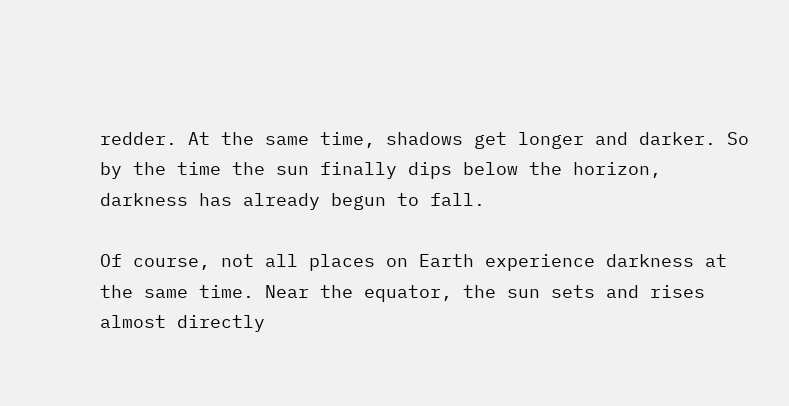redder. At the same time, shadows get longer and darker. So by the time the sun finally dips below the horizon, darkness has already begun to fall.

Of course, not all places on Earth experience darkness at the same time. Near the equator, the sun sets and rises almost directly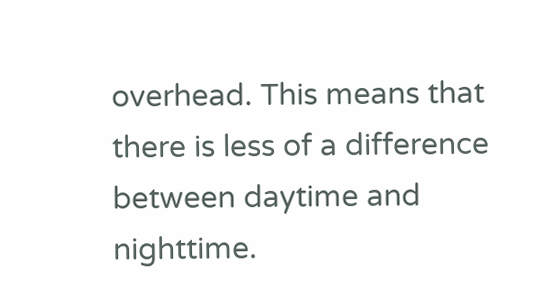overhead. This means that there is less of a difference between daytime and nighttime.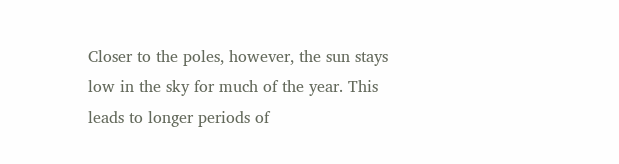Closer to the poles, however, the sun stays low in the sky for much of the year. This leads to longer periods of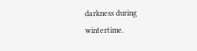darkness during wintertime.